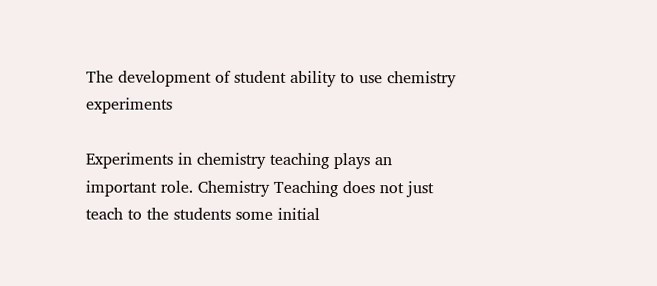The development of student ability to use chemistry experiments

Experiments in chemistry teaching plays an important role. Chemistry Teaching does not just teach to the students some initial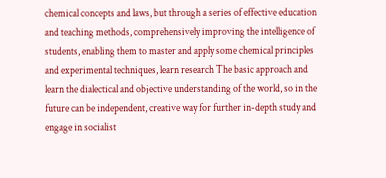chemical concepts and laws, but through a series of effective education and teaching methods, comprehensively improving the intelligence of students, enabling them to master and apply some chemical principles and experimental techniques, learn research The basic approach and learn the dialectical and objective understanding of the world, so in the future can be independent, creative way for further in-depth study and engage in socialist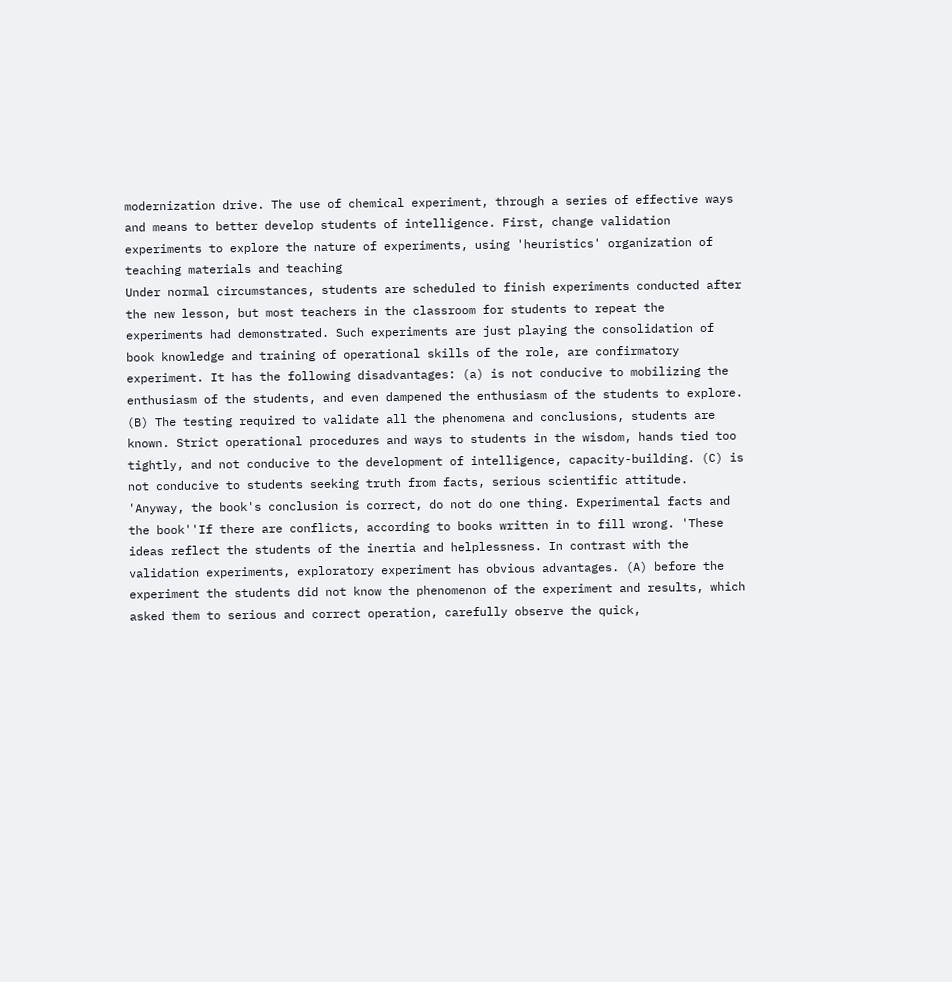modernization drive. The use of chemical experiment, through a series of effective ways and means to better develop students of intelligence. First, change validation experiments to explore the nature of experiments, using 'heuristics' organization of teaching materials and teaching
Under normal circumstances, students are scheduled to finish experiments conducted after the new lesson, but most teachers in the classroom for students to repeat the experiments had demonstrated. Such experiments are just playing the consolidation of book knowledge and training of operational skills of the role, are confirmatory experiment. It has the following disadvantages: (a) is not conducive to mobilizing the enthusiasm of the students, and even dampened the enthusiasm of the students to explore. (B) The testing required to validate all the phenomena and conclusions, students are known. Strict operational procedures and ways to students in the wisdom, hands tied too tightly, and not conducive to the development of intelligence, capacity-building. (C) is not conducive to students seeking truth from facts, serious scientific attitude. 'Anyway, the book's conclusion is correct, do not do one thing. Experimental facts and the book''If there are conflicts, according to books written in to fill wrong. 'These ideas reflect the students of the inertia and helplessness. In contrast with the validation experiments, exploratory experiment has obvious advantages. (A) before the experiment the students did not know the phenomenon of the experiment and results, which asked them to serious and correct operation, carefully observe the quick,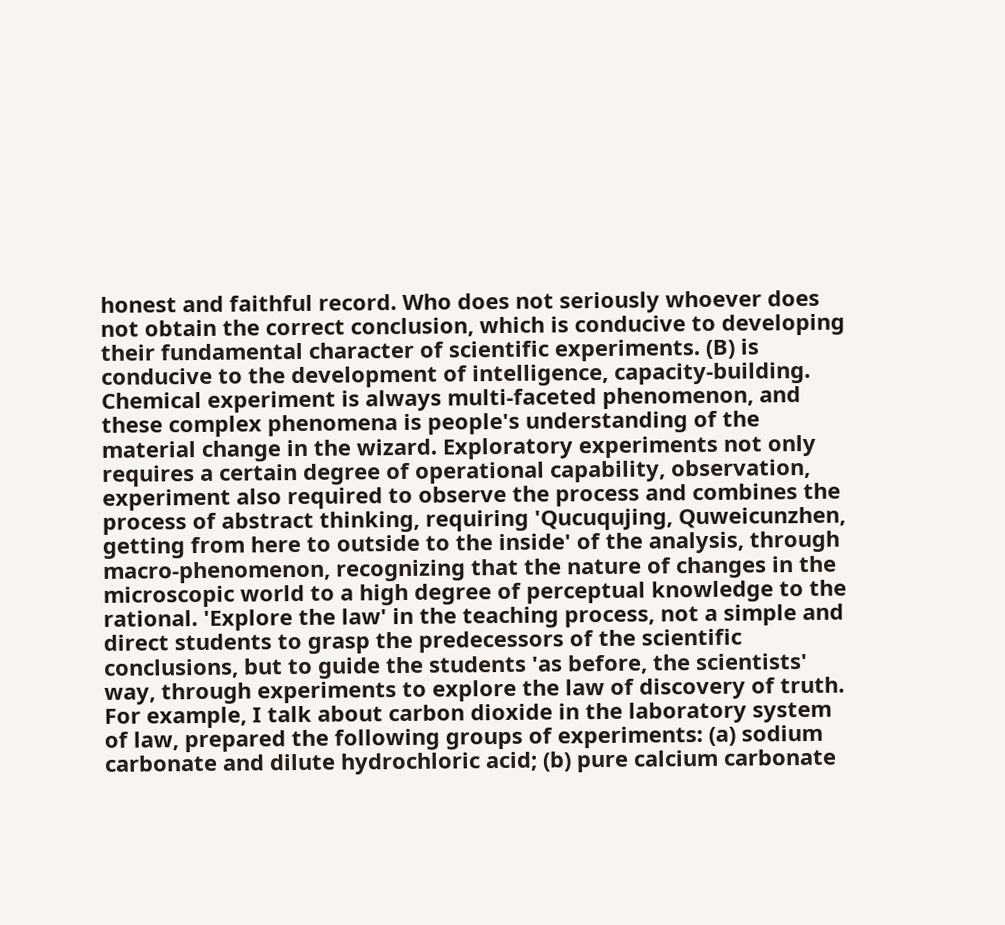honest and faithful record. Who does not seriously whoever does not obtain the correct conclusion, which is conducive to developing their fundamental character of scientific experiments. (B) is conducive to the development of intelligence, capacity-building. Chemical experiment is always multi-faceted phenomenon, and these complex phenomena is people's understanding of the material change in the wizard. Exploratory experiments not only requires a certain degree of operational capability, observation, experiment also required to observe the process and combines the process of abstract thinking, requiring 'Qucuqujing, Quweicunzhen, getting from here to outside to the inside' of the analysis, through macro-phenomenon, recognizing that the nature of changes in the microscopic world to a high degree of perceptual knowledge to the rational. 'Explore the law' in the teaching process, not a simple and direct students to grasp the predecessors of the scientific conclusions, but to guide the students 'as before, the scientists' way, through experiments to explore the law of discovery of truth. For example, I talk about carbon dioxide in the laboratory system of law, prepared the following groups of experiments: (a) sodium carbonate and dilute hydrochloric acid; (b) pure calcium carbonate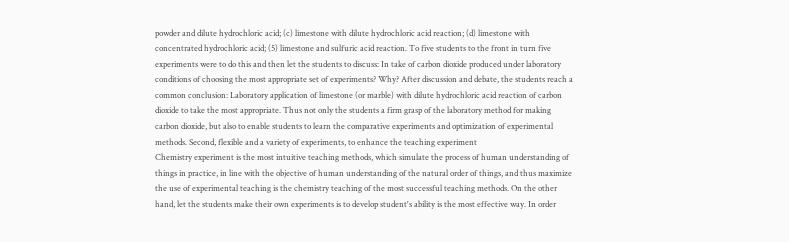powder and dilute hydrochloric acid; (c) limestone with dilute hydrochloric acid reaction; (d) limestone with concentrated hydrochloric acid; (5) limestone and sulfuric acid reaction. To five students to the front in turn five experiments were to do this and then let the students to discuss: In take of carbon dioxide produced under laboratory conditions of choosing the most appropriate set of experiments? Why? After discussion and debate, the students reach a common conclusion: Laboratory application of limestone (or marble) with dilute hydrochloric acid reaction of carbon dioxide to take the most appropriate. Thus not only the students a firm grasp of the laboratory method for making carbon dioxide, but also to enable students to learn the comparative experiments and optimization of experimental methods. Second, flexible and a variety of experiments, to enhance the teaching experiment
Chemistry experiment is the most intuitive teaching methods, which simulate the process of human understanding of things in practice, in line with the objective of human understanding of the natural order of things, and thus maximize the use of experimental teaching is the chemistry teaching of the most successful teaching methods. On the other hand, let the students make their own experiments is to develop student's ability is the most effective way. In order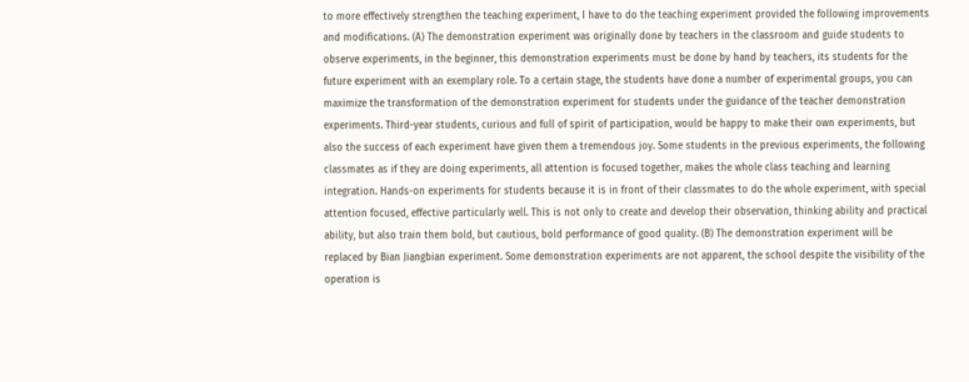to more effectively strengthen the teaching experiment, I have to do the teaching experiment provided the following improvements and modifications. (A) The demonstration experiment was originally done by teachers in the classroom and guide students to observe experiments, in the beginner, this demonstration experiments must be done by hand by teachers, its students for the future experiment with an exemplary role. To a certain stage, the students have done a number of experimental groups, you can maximize the transformation of the demonstration experiment for students under the guidance of the teacher demonstration experiments. Third-year students, curious and full of spirit of participation, would be happy to make their own experiments, but also the success of each experiment have given them a tremendous joy. Some students in the previous experiments, the following classmates as if they are doing experiments, all attention is focused together, makes the whole class teaching and learning integration. Hands-on experiments for students because it is in front of their classmates to do the whole experiment, with special attention focused, effective particularly well. This is not only to create and develop their observation, thinking ability and practical ability, but also train them bold, but cautious, bold performance of good quality. (B) The demonstration experiment will be replaced by Bian Jiangbian experiment. Some demonstration experiments are not apparent, the school despite the visibility of the operation is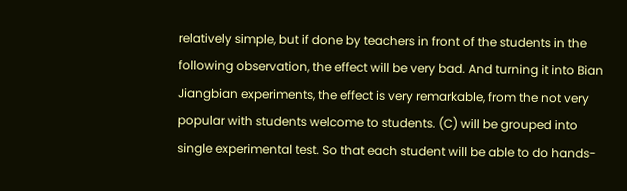relatively simple, but if done by teachers in front of the students in the following observation, the effect will be very bad. And turning it into Bian Jiangbian experiments, the effect is very remarkable, from the not very popular with students welcome to students. (C) will be grouped into single experimental test. So that each student will be able to do hands-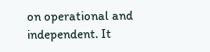on operational and independent. It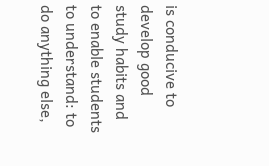is conducive to develop good study habits and to enable students to understand: to do anything else,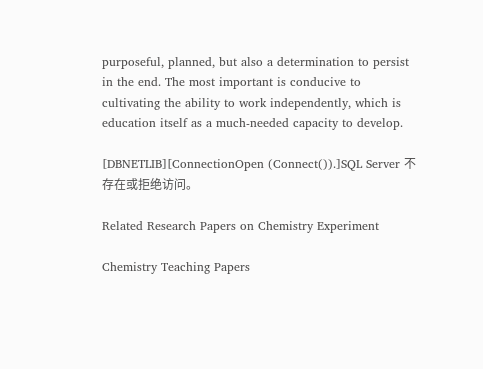purposeful, planned, but also a determination to persist in the end. The most important is conducive to cultivating the ability to work independently, which is education itself as a much-needed capacity to develop.

[DBNETLIB][ConnectionOpen (Connect()).]SQL Server 不存在或拒绝访问。

Related Research Papers on Chemistry Experiment

Chemistry Teaching Papers